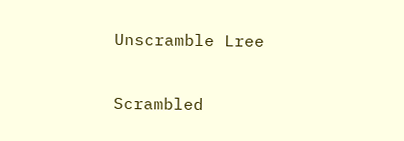Unscramble Lree

Scrambled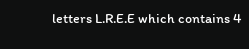letters L.R.E.E which contains 4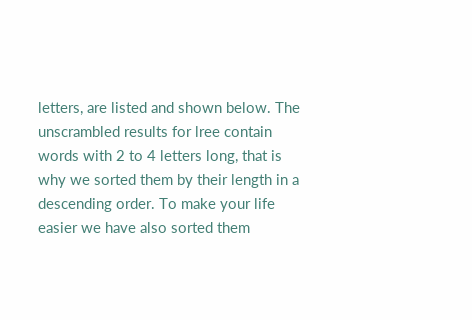letters, are listed and shown below. The unscrambled results for lree contain words with 2 to 4 letters long, that is why we sorted them by their length in a descending order. To make your life easier we have also sorted them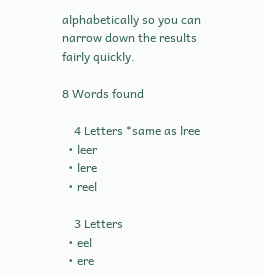alphabetically so you can narrow down the results fairly quickly.

8 Words found

    4 Letters *same as lree
  • leer
  • lere
  • reel

    3 Letters
  • eel
  • ere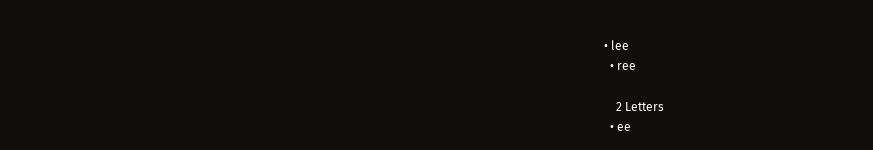• lee
  • ree

    2 Letters
  • ee